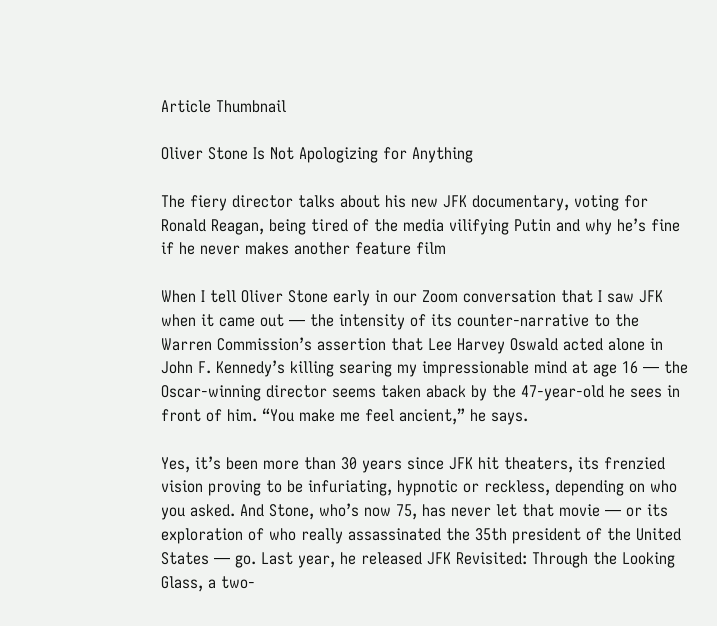Article Thumbnail

Oliver Stone Is Not Apologizing for Anything

The fiery director talks about his new JFK documentary, voting for Ronald Reagan, being tired of the media vilifying Putin and why he’s fine if he never makes another feature film

When I tell Oliver Stone early in our Zoom conversation that I saw JFK when it came out — the intensity of its counter-narrative to the Warren Commission’s assertion that Lee Harvey Oswald acted alone in John F. Kennedy’s killing searing my impressionable mind at age 16 — the Oscar-winning director seems taken aback by the 47-year-old he sees in front of him. “You make me feel ancient,” he says.

Yes, it’s been more than 30 years since JFK hit theaters, its frenzied vision proving to be infuriating, hypnotic or reckless, depending on who you asked. And Stone, who’s now 75, has never let that movie — or its exploration of who really assassinated the 35th president of the United States — go. Last year, he released JFK Revisited: Through the Looking Glass, a two-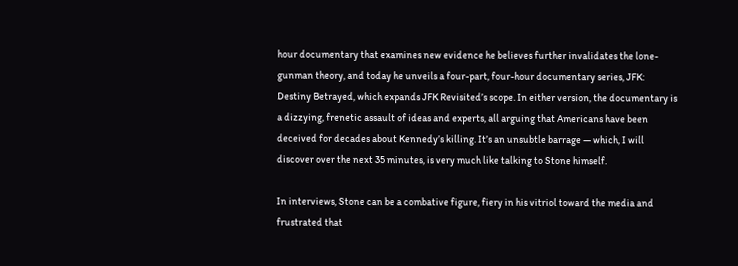hour documentary that examines new evidence he believes further invalidates the lone-gunman theory, and today he unveils a four-part, four-hour documentary series, JFK: Destiny Betrayed, which expands JFK Revisited’s scope. In either version, the documentary is a dizzying, frenetic assault of ideas and experts, all arguing that Americans have been deceived for decades about Kennedy’s killing. It’s an unsubtle barrage — which, I will discover over the next 35 minutes, is very much like talking to Stone himself.

In interviews, Stone can be a combative figure, fiery in his vitriol toward the media and frustrated that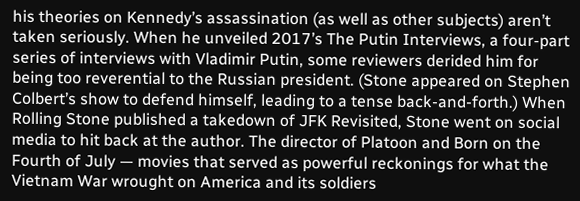his theories on Kennedy’s assassination (as well as other subjects) aren’t taken seriously. When he unveiled 2017’s The Putin Interviews, a four-part series of interviews with Vladimir Putin, some reviewers derided him for being too reverential to the Russian president. (Stone appeared on Stephen Colbert’s show to defend himself, leading to a tense back-and-forth.) When Rolling Stone published a takedown of JFK Revisited, Stone went on social media to hit back at the author. The director of Platoon and Born on the Fourth of July — movies that served as powerful reckonings for what the Vietnam War wrought on America and its soldiers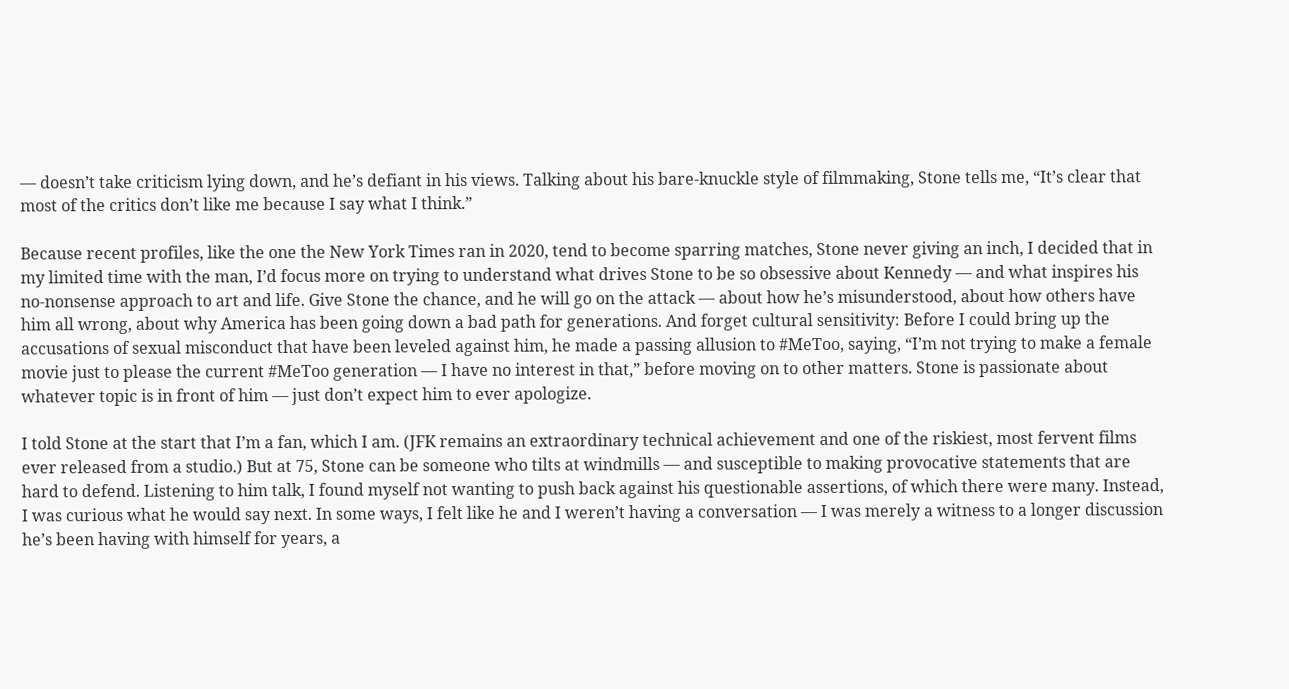— doesn’t take criticism lying down, and he’s defiant in his views. Talking about his bare-knuckle style of filmmaking, Stone tells me, “It’s clear that most of the critics don’t like me because I say what I think.”

Because recent profiles, like the one the New York Times ran in 2020, tend to become sparring matches, Stone never giving an inch, I decided that in my limited time with the man, I’d focus more on trying to understand what drives Stone to be so obsessive about Kennedy — and what inspires his no-nonsense approach to art and life. Give Stone the chance, and he will go on the attack — about how he’s misunderstood, about how others have him all wrong, about why America has been going down a bad path for generations. And forget cultural sensitivity: Before I could bring up the accusations of sexual misconduct that have been leveled against him, he made a passing allusion to #MeToo, saying, “I’m not trying to make a female movie just to please the current #MeToo generation — I have no interest in that,” before moving on to other matters. Stone is passionate about whatever topic is in front of him — just don’t expect him to ever apologize.

I told Stone at the start that I’m a fan, which I am. (JFK remains an extraordinary technical achievement and one of the riskiest, most fervent films ever released from a studio.) But at 75, Stone can be someone who tilts at windmills — and susceptible to making provocative statements that are hard to defend. Listening to him talk, I found myself not wanting to push back against his questionable assertions, of which there were many. Instead, I was curious what he would say next. In some ways, I felt like he and I weren’t having a conversation — I was merely a witness to a longer discussion he’s been having with himself for years, a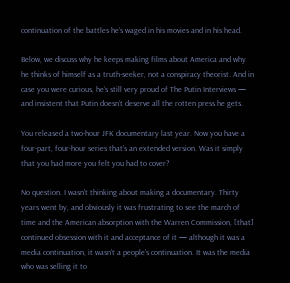continuation of the battles he’s waged in his movies and in his head.

Below, we discuss why he keeps making films about America and why he thinks of himself as a truth-seeker, not a conspiracy theorist. And in case you were curious, he’s still very proud of The Putin Interviews — and insistent that Putin doesn’t deserve all the rotten press he gets.

You released a two-hour JFK documentary last year. Now you have a four-part, four-hour series that’s an extended version. Was it simply that you had more you felt you had to cover?

No question. I wasn’t thinking about making a documentary. Thirty years went by, and obviously it was frustrating to see the march of time and the American absorption with the Warren Commission, [that] continued obsession with it and acceptance of it — although it was a media continuation, it wasn’t a people’s continuation. It was the media who was selling it to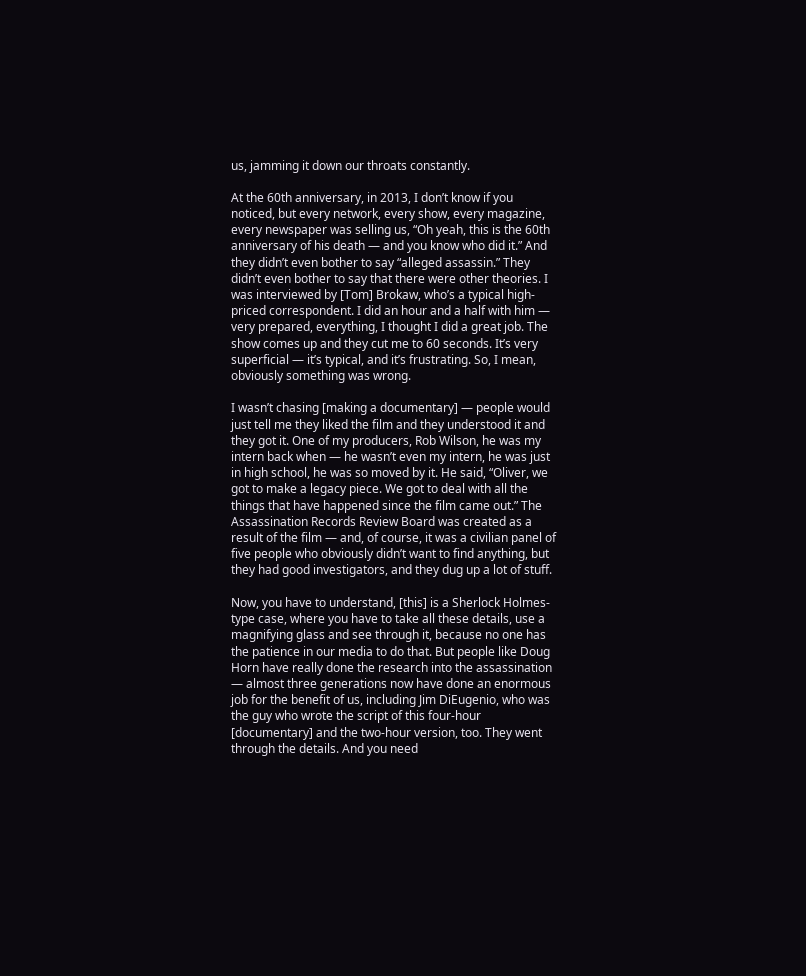us, jamming it down our throats constantly.

At the 60th anniversary, in 2013, I don’t know if you noticed, but every network, every show, every magazine, every newspaper was selling us, “Oh yeah, this is the 60th anniversary of his death — and you know who did it.” And they didn’t even bother to say “alleged assassin.” They didn’t even bother to say that there were other theories. I was interviewed by [Tom] Brokaw, who’s a typical high-priced correspondent. I did an hour and a half with him — very prepared, everything, I thought I did a great job. The show comes up and they cut me to 60 seconds. It’s very superficial — it’s typical, and it’s frustrating. So, I mean, obviously something was wrong.

I wasn’t chasing [making a documentary] — people would just tell me they liked the film and they understood it and they got it. One of my producers, Rob Wilson, he was my intern back when — he wasn’t even my intern, he was just in high school, he was so moved by it. He said, “Oliver, we got to make a legacy piece. We got to deal with all the things that have happened since the film came out.” The Assassination Records Review Board was created as a result of the film — and, of course, it was a civilian panel of five people who obviously didn’t want to find anything, but they had good investigators, and they dug up a lot of stuff.

Now, you have to understand, [this] is a Sherlock Holmes-type case, where you have to take all these details, use a magnifying glass and see through it, because no one has the patience in our media to do that. But people like Doug Horn have really done the research into the assassination — almost three generations now have done an enormous job for the benefit of us, including Jim DiEugenio, who was the guy who wrote the script of this four-hour [documentary] and the two-hour version, too. They went through the details. And you need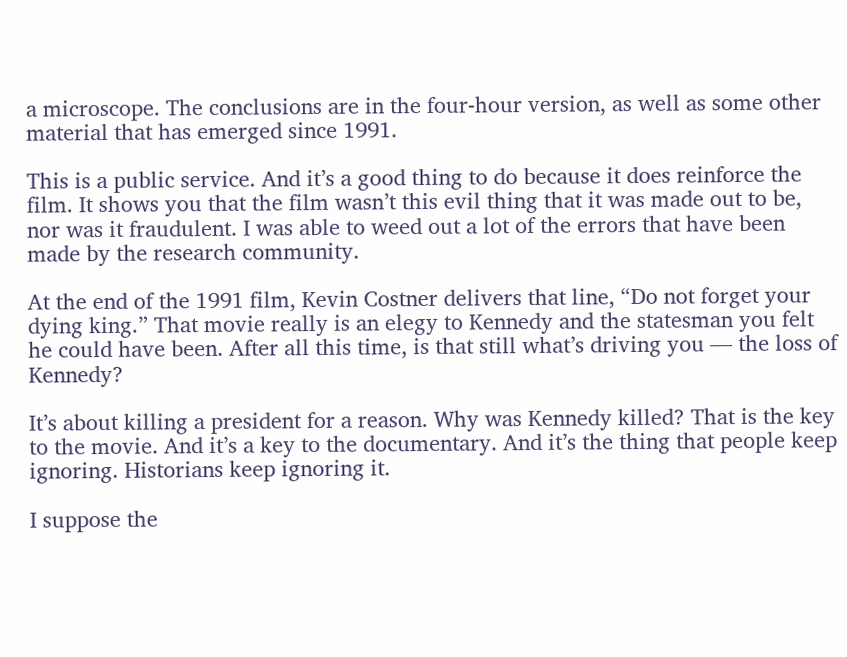a microscope. The conclusions are in the four-hour version, as well as some other material that has emerged since 1991.

This is a public service. And it’s a good thing to do because it does reinforce the film. It shows you that the film wasn’t this evil thing that it was made out to be, nor was it fraudulent. I was able to weed out a lot of the errors that have been made by the research community.

At the end of the 1991 film, Kevin Costner delivers that line, “Do not forget your dying king.” That movie really is an elegy to Kennedy and the statesman you felt he could have been. After all this time, is that still what’s driving you — the loss of Kennedy?

It’s about killing a president for a reason. Why was Kennedy killed? That is the key to the movie. And it’s a key to the documentary. And it’s the thing that people keep ignoring. Historians keep ignoring it.

I suppose the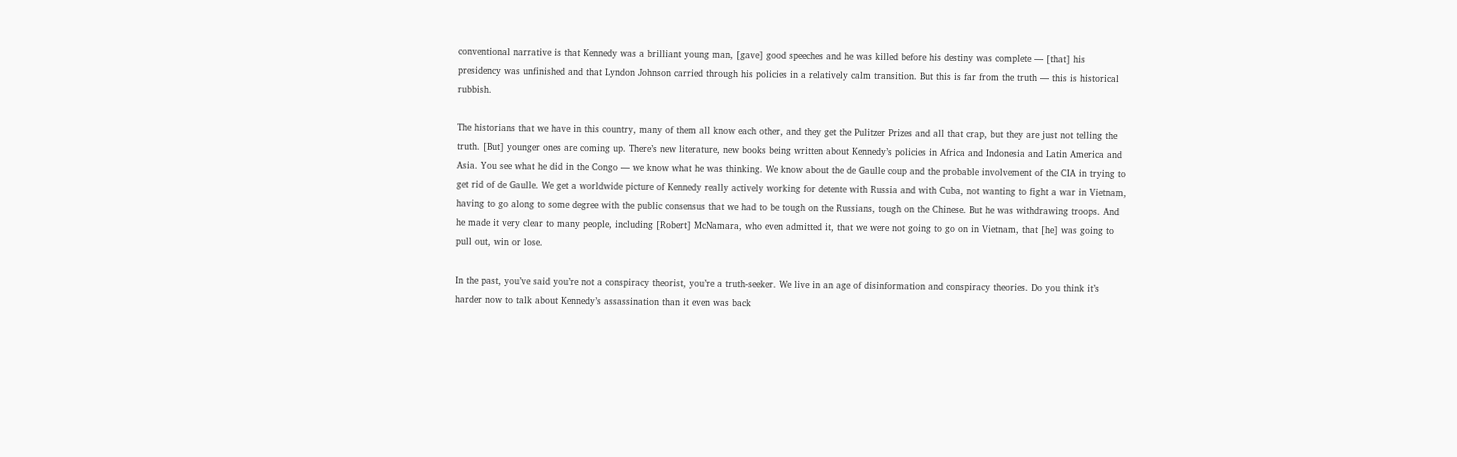conventional narrative is that Kennedy was a brilliant young man, [gave] good speeches and he was killed before his destiny was complete — [that] his presidency was unfinished and that Lyndon Johnson carried through his policies in a relatively calm transition. But this is far from the truth — this is historical rubbish.

The historians that we have in this country, many of them all know each other, and they get the Pulitzer Prizes and all that crap, but they are just not telling the truth. [But] younger ones are coming up. There’s new literature, new books being written about Kennedy’s policies in Africa and Indonesia and Latin America and Asia. You see what he did in the Congo — we know what he was thinking. We know about the de Gaulle coup and the probable involvement of the CIA in trying to get rid of de Gaulle. We get a worldwide picture of Kennedy really actively working for detente with Russia and with Cuba, not wanting to fight a war in Vietnam, having to go along to some degree with the public consensus that we had to be tough on the Russians, tough on the Chinese. But he was withdrawing troops. And he made it very clear to many people, including [Robert] McNamara, who even admitted it, that we were not going to go on in Vietnam, that [he] was going to pull out, win or lose.

In the past, you’ve said you’re not a conspiracy theorist, you’re a truth-seeker. We live in an age of disinformation and conspiracy theories. Do you think it’s harder now to talk about Kennedy’s assassination than it even was back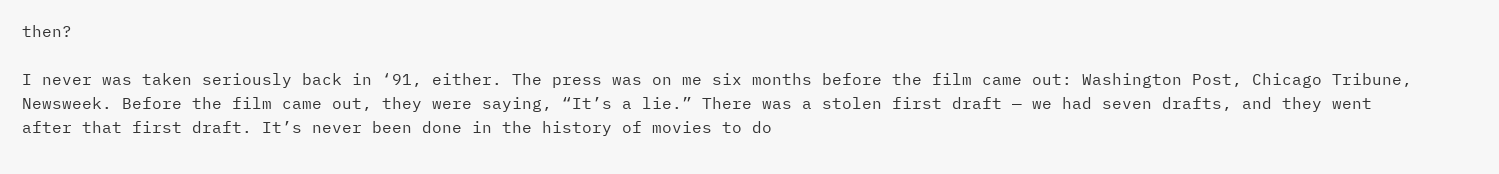then?

I never was taken seriously back in ‘91, either. The press was on me six months before the film came out: Washington Post, Chicago Tribune, Newsweek. Before the film came out, they were saying, “It’s a lie.” There was a stolen first draft — we had seven drafts, and they went after that first draft. It’s never been done in the history of movies to do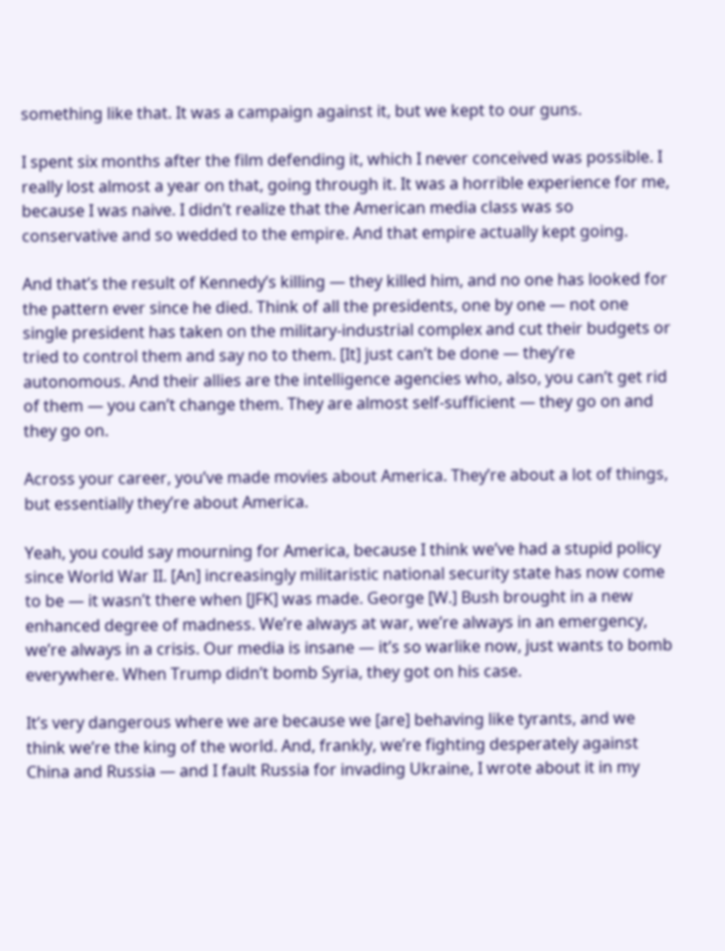something like that. It was a campaign against it, but we kept to our guns.

I spent six months after the film defending it, which I never conceived was possible. I really lost almost a year on that, going through it. It was a horrible experience for me, because I was naive. I didn’t realize that the American media class was so conservative and so wedded to the empire. And that empire actually kept going.

And that’s the result of Kennedy’s killing — they killed him, and no one has looked for the pattern ever since he died. Think of all the presidents, one by one — not one single president has taken on the military-industrial complex and cut their budgets or tried to control them and say no to them. [It] just can’t be done — they’re autonomous. And their allies are the intelligence agencies who, also, you can’t get rid of them — you can’t change them. They are almost self-sufficient — they go on and they go on.

Across your career, you’ve made movies about America. They’re about a lot of things, but essentially they’re about America.

Yeah, you could say mourning for America, because I think we’ve had a stupid policy since World War II. [An] increasingly militaristic national security state has now come to be — it wasn’t there when [JFK] was made. George [W.] Bush brought in a new enhanced degree of madness. We’re always at war, we’re always in an emergency, we’re always in a crisis. Our media is insane — it’s so warlike now, just wants to bomb everywhere. When Trump didn’t bomb Syria, they got on his case.

It’s very dangerous where we are because we [are] behaving like tyrants, and we think we’re the king of the world. And, frankly, we’re fighting desperately against China and Russia — and I fault Russia for invading Ukraine, I wrote about it in my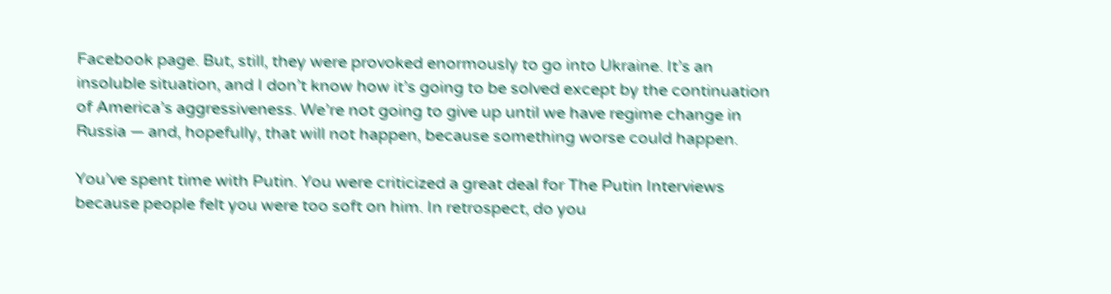Facebook page. But, still, they were provoked enormously to go into Ukraine. It’s an insoluble situation, and I don’t know how it’s going to be solved except by the continuation of America’s aggressiveness. We’re not going to give up until we have regime change in Russia — and, hopefully, that will not happen, because something worse could happen.

You’ve spent time with Putin. You were criticized a great deal for The Putin Interviews because people felt you were too soft on him. In retrospect, do you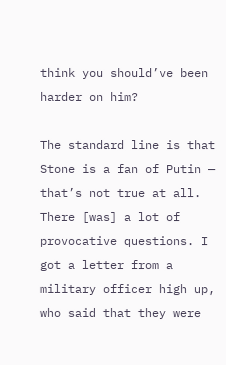think you should’ve been harder on him?

The standard line is that Stone is a fan of Putin — that’s not true at all. There [was] a lot of provocative questions. I got a letter from a military officer high up, who said that they were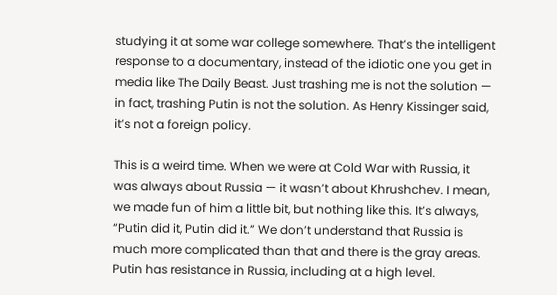studying it at some war college somewhere. That’s the intelligent response to a documentary, instead of the idiotic one you get in media like The Daily Beast. Just trashing me is not the solution — in fact, trashing Putin is not the solution. As Henry Kissinger said, it’s not a foreign policy.

This is a weird time. When we were at Cold War with Russia, it was always about Russia — it wasn’t about Khrushchev. I mean, we made fun of him a little bit, but nothing like this. It’s always, “Putin did it, Putin did it.” We don’t understand that Russia is much more complicated than that and there is the gray areas. Putin has resistance in Russia, including at a high level.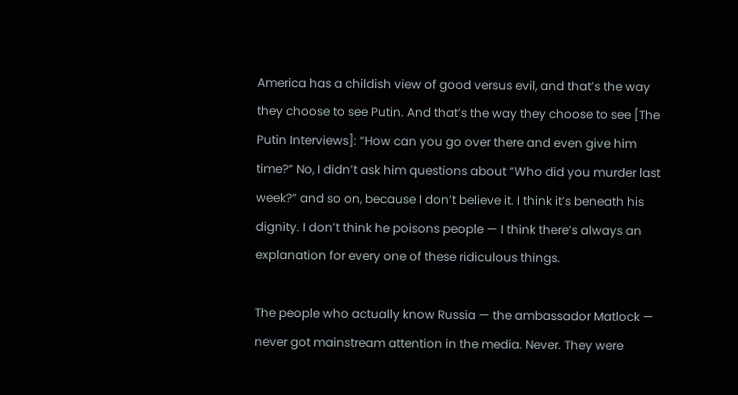America has a childish view of good versus evil, and that’s the way they choose to see Putin. And that’s the way they choose to see [The Putin Interviews]: “How can you go over there and even give him time?” No, I didn’t ask him questions about “Who did you murder last week?” and so on, because I don’t believe it. I think it’s beneath his dignity. I don’t think he poisons people — I think there’s always an explanation for every one of these ridiculous things.

The people who actually know Russia — the ambassador Matlock — never got mainstream attention in the media. Never. They were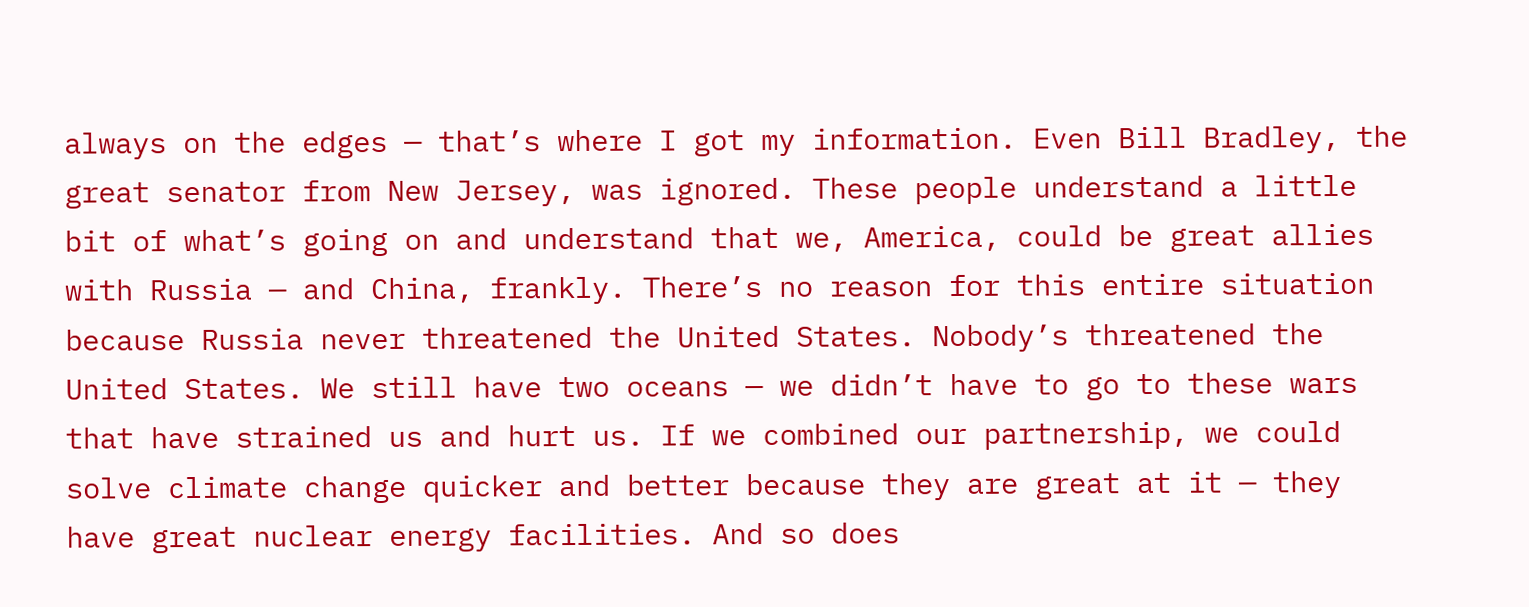always on the edges — that’s where I got my information. Even Bill Bradley, the great senator from New Jersey, was ignored. These people understand a little bit of what’s going on and understand that we, America, could be great allies with Russia — and China, frankly. There’s no reason for this entire situation because Russia never threatened the United States. Nobody’s threatened the United States. We still have two oceans — we didn’t have to go to these wars that have strained us and hurt us. If we combined our partnership, we could solve climate change quicker and better because they are great at it — they have great nuclear energy facilities. And so does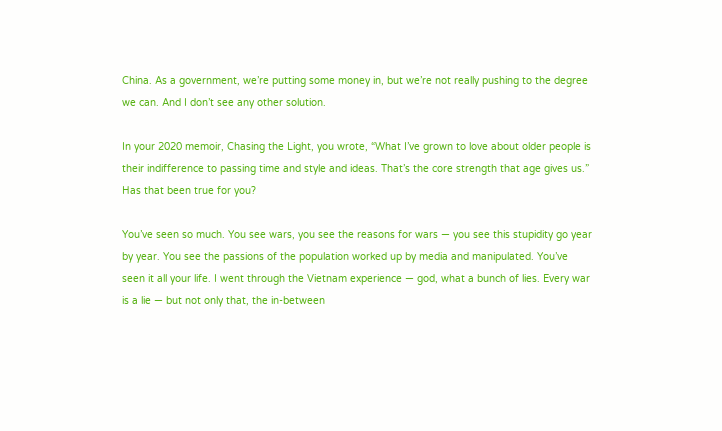China. As a government, we’re putting some money in, but we’re not really pushing to the degree we can. And I don’t see any other solution.

In your 2020 memoir, Chasing the Light, you wrote, “What I’ve grown to love about older people is their indifference to passing time and style and ideas. That’s the core strength that age gives us.” Has that been true for you?

You’ve seen so much. You see wars, you see the reasons for wars — you see this stupidity go year by year. You see the passions of the population worked up by media and manipulated. You’ve seen it all your life. I went through the Vietnam experience — god, what a bunch of lies. Every war is a lie — but not only that, the in-between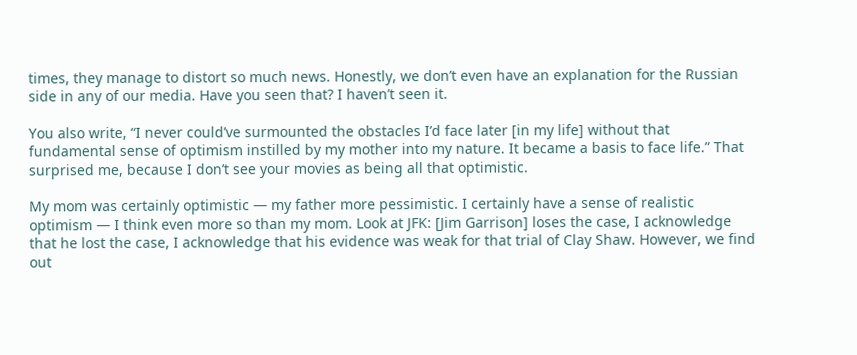times, they manage to distort so much news. Honestly, we don’t even have an explanation for the Russian side in any of our media. Have you seen that? I haven’t seen it.

You also write, “I never could’ve surmounted the obstacles I’d face later [in my life] without that fundamental sense of optimism instilled by my mother into my nature. It became a basis to face life.” That surprised me, because I don’t see your movies as being all that optimistic.

My mom was certainly optimistic — my father more pessimistic. I certainly have a sense of realistic optimism — I think even more so than my mom. Look at JFK: [Jim Garrison] loses the case, I acknowledge that he lost the case, I acknowledge that his evidence was weak for that trial of Clay Shaw. However, we find out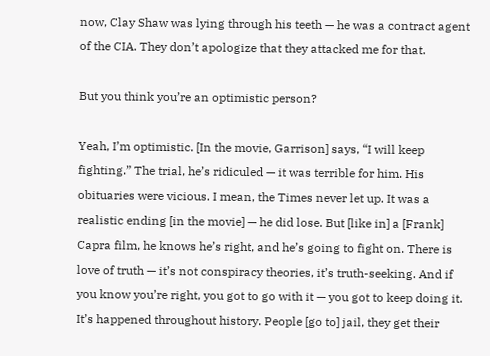now, Clay Shaw was lying through his teeth — he was a contract agent of the CIA. They don’t apologize that they attacked me for that.

But you think you’re an optimistic person?

Yeah, I’m optimistic. [In the movie, Garrison] says, “I will keep fighting.” The trial, he’s ridiculed — it was terrible for him. His obituaries were vicious. I mean, the Times never let up. It was a realistic ending [in the movie] — he did lose. But [like in] a [Frank] Capra film, he knows he’s right, and he’s going to fight on. There is love of truth — it’s not conspiracy theories, it’s truth-seeking. And if you know you’re right, you got to go with it — you got to keep doing it. It’s happened throughout history. People [go to] jail, they get their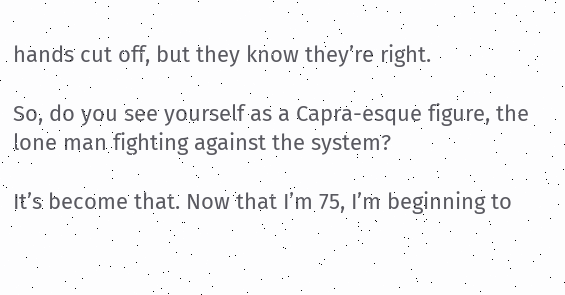hands cut off, but they know they’re right.

So, do you see yourself as a Capra-esque figure, the lone man fighting against the system?

It’s become that. Now that I’m 75, I’m beginning to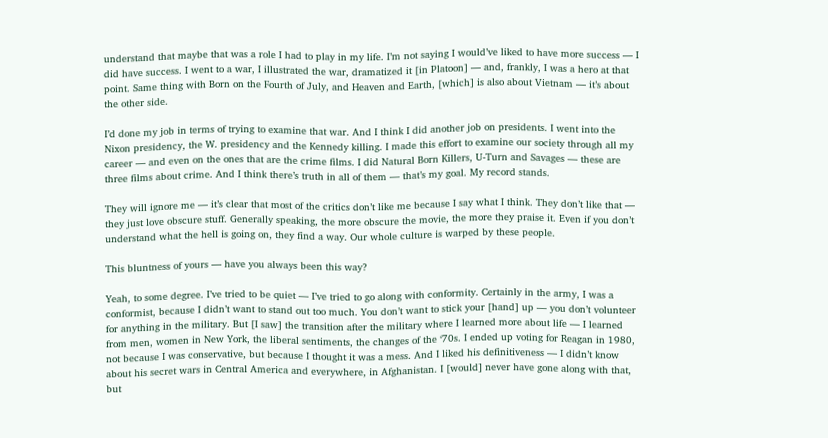understand that maybe that was a role I had to play in my life. I’m not saying I would’ve liked to have more success — I did have success. I went to a war, I illustrated the war, dramatized it [in Platoon] — and, frankly, I was a hero at that point. Same thing with Born on the Fourth of July, and Heaven and Earth, [which] is also about Vietnam — it’s about the other side.

I’d done my job in terms of trying to examine that war. And I think I did another job on presidents. I went into the Nixon presidency, the W. presidency and the Kennedy killing. I made this effort to examine our society through all my career — and even on the ones that are the crime films. I did Natural Born Killers, U-Turn and Savages — these are three films about crime. And I think there’s truth in all of them — that’s my goal. My record stands.

They will ignore me — it’s clear that most of the critics don’t like me because I say what I think. They don’t like that — they just love obscure stuff. Generally speaking, the more obscure the movie, the more they praise it. Even if you don’t understand what the hell is going on, they find a way. Our whole culture is warped by these people.

This bluntness of yours — have you always been this way?

Yeah, to some degree. I’ve tried to be quiet — I’ve tried to go along with conformity. Certainly in the army, I was a conformist, because I didn’t want to stand out too much. You don’t want to stick your [hand] up — you don’t volunteer for anything in the military. But [I saw] the transition after the military where I learned more about life — I learned from men, women in New York, the liberal sentiments, the changes of the ‘70s. I ended up voting for Reagan in 1980, not because I was conservative, but because I thought it was a mess. And I liked his definitiveness — I didn’t know about his secret wars in Central America and everywhere, in Afghanistan. I [would] never have gone along with that, but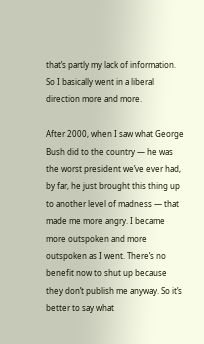that’s partly my lack of information. So I basically went in a liberal direction more and more.

After 2000, when I saw what George Bush did to the country — he was the worst president we’ve ever had, by far, he just brought this thing up to another level of madness — that made me more angry. I became more outspoken and more outspoken as I went. There’s no benefit now to shut up because they don’t publish me anyway. So it’s better to say what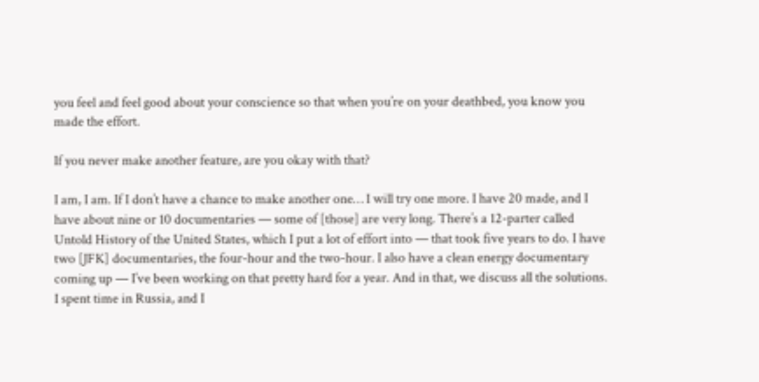you feel and feel good about your conscience so that when you’re on your deathbed, you know you made the effort.

If you never make another feature, are you okay with that?

I am, I am. If I don’t have a chance to make another one… I will try one more. I have 20 made, and I have about nine or 10 documentaries — some of [those] are very long. There’s a 12-parter called Untold History of the United States, which I put a lot of effort into — that took five years to do. I have two [JFK] documentaries, the four-hour and the two-hour. I also have a clean energy documentary coming up — I’ve been working on that pretty hard for a year. And in that, we discuss all the solutions. I spent time in Russia, and I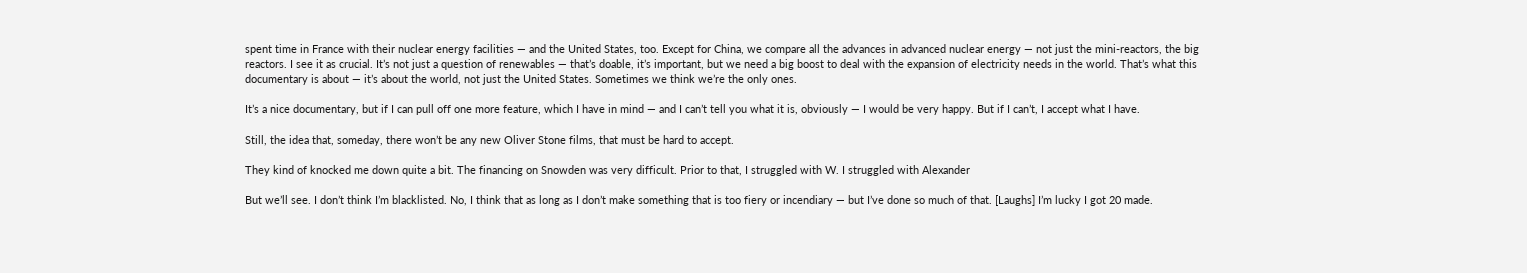spent time in France with their nuclear energy facilities — and the United States, too. Except for China, we compare all the advances in advanced nuclear energy — not just the mini-reactors, the big reactors. I see it as crucial. It’s not just a question of renewables — that’s doable, it’s important, but we need a big boost to deal with the expansion of electricity needs in the world. That’s what this documentary is about — it’s about the world, not just the United States. Sometimes we think we’re the only ones.

It’s a nice documentary, but if I can pull off one more feature, which I have in mind — and I can’t tell you what it is, obviously — I would be very happy. But if I can’t, I accept what I have.

Still, the idea that, someday, there won’t be any new Oliver Stone films, that must be hard to accept.

They kind of knocked me down quite a bit. The financing on Snowden was very difficult. Prior to that, I struggled with W. I struggled with Alexander

But we’ll see. I don’t think I’m blacklisted. No, I think that as long as I don’t make something that is too fiery or incendiary — but I’ve done so much of that. [Laughs] I’m lucky I got 20 made.